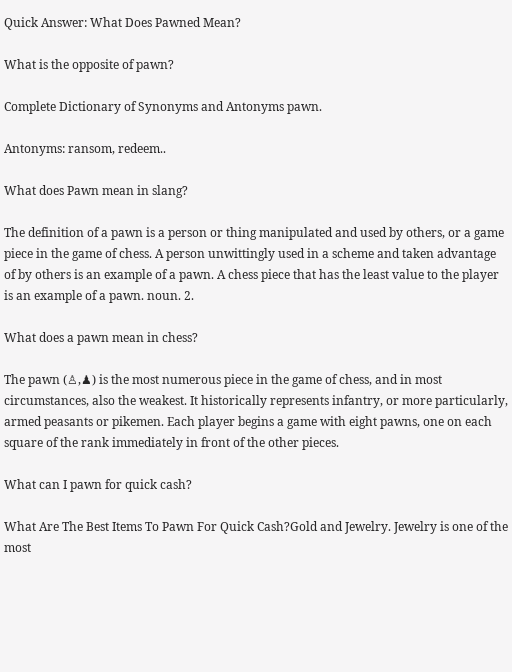Quick Answer: What Does Pawned Mean?

What is the opposite of pawn?

Complete Dictionary of Synonyms and Antonyms pawn.

Antonyms: ransom, redeem..

What does Pawn mean in slang?

The definition of a pawn is a person or thing manipulated and used by others, or a game piece in the game of chess. A person unwittingly used in a scheme and taken advantage of by others is an example of a pawn. A chess piece that has the least value to the player is an example of a pawn. noun. 2.

What does a pawn mean in chess?

The pawn (♙,♟) is the most numerous piece in the game of chess, and in most circumstances, also the weakest. It historically represents infantry, or more particularly, armed peasants or pikemen. Each player begins a game with eight pawns, one on each square of the rank immediately in front of the other pieces.

What can I pawn for quick cash?

What Are The Best Items To Pawn For Quick Cash?Gold and Jewelry. Jewelry is one of the most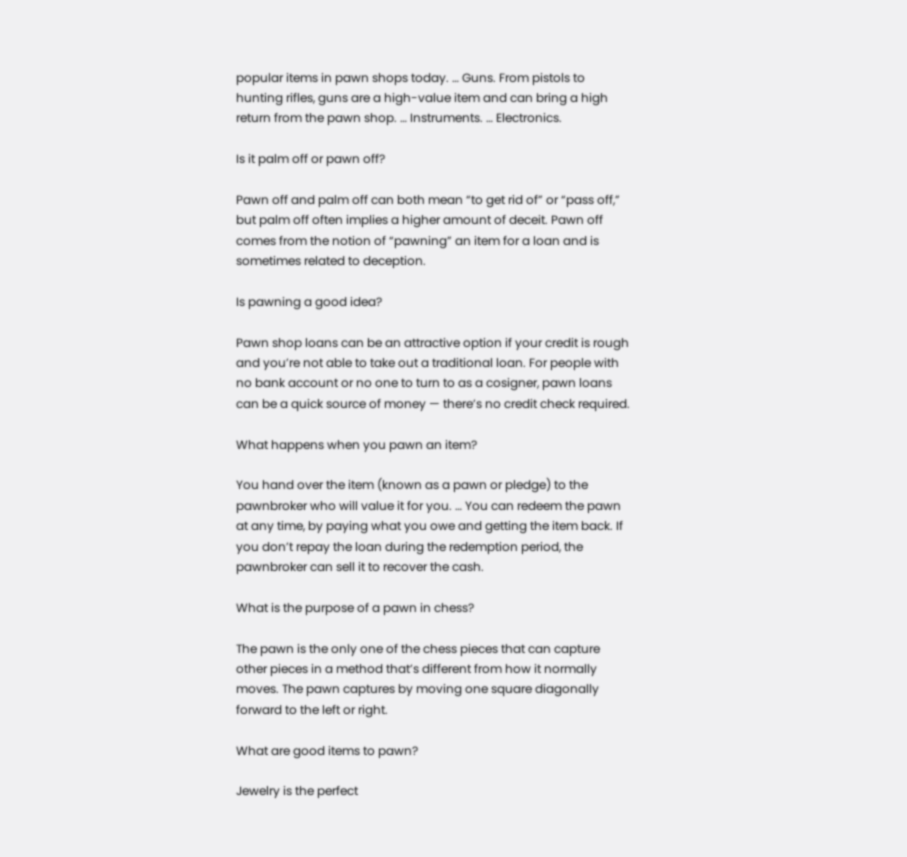popular items in pawn shops today. … Guns. From pistols to hunting rifles, guns are a high-value item and can bring a high return from the pawn shop. … Instruments. … Electronics.

Is it palm off or pawn off?

Pawn off and palm off can both mean “to get rid of” or “pass off,” but palm off often implies a higher amount of deceit. Pawn off comes from the notion of “pawning” an item for a loan and is sometimes related to deception.

Is pawning a good idea?

Pawn shop loans can be an attractive option if your credit is rough and you’re not able to take out a traditional loan. For people with no bank account or no one to turn to as a cosigner, pawn loans can be a quick source of money — there’s no credit check required.

What happens when you pawn an item?

You hand over the item (known as a pawn or pledge) to the pawnbroker who will value it for you. … You can redeem the pawn at any time, by paying what you owe and getting the item back. If you don’t repay the loan during the redemption period, the pawnbroker can sell it to recover the cash.

What is the purpose of a pawn in chess?

The pawn is the only one of the chess pieces that can capture other pieces in a method that’s different from how it normally moves. The pawn captures by moving one square diagonally forward to the left or right.

What are good items to pawn?

Jewelry is the perfect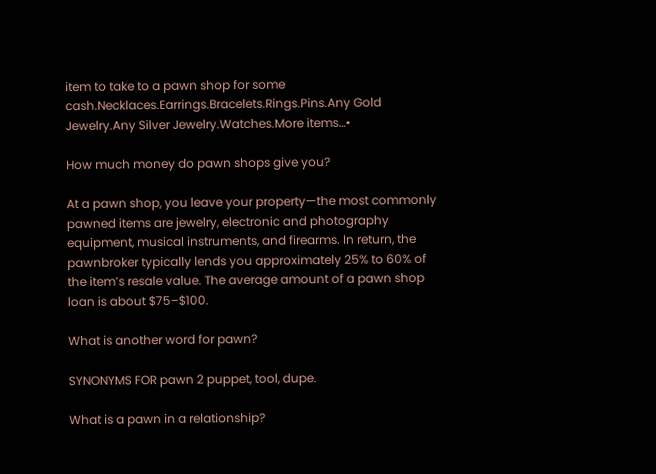item to take to a pawn shop for some cash.Necklaces.Earrings.Bracelets.Rings.Pins.Any Gold Jewelry.Any Silver Jewelry.Watches.More items…•

How much money do pawn shops give you?

At a pawn shop, you leave your property—the most commonly pawned items are jewelry, electronic and photography equipment, musical instruments, and firearms. In return, the pawnbroker typically lends you approximately 25% to 60% of the item’s resale value. The average amount of a pawn shop loan is about $75–$100.

What is another word for pawn?

SYNONYMS FOR pawn 2 puppet, tool, dupe.

What is a pawn in a relationship?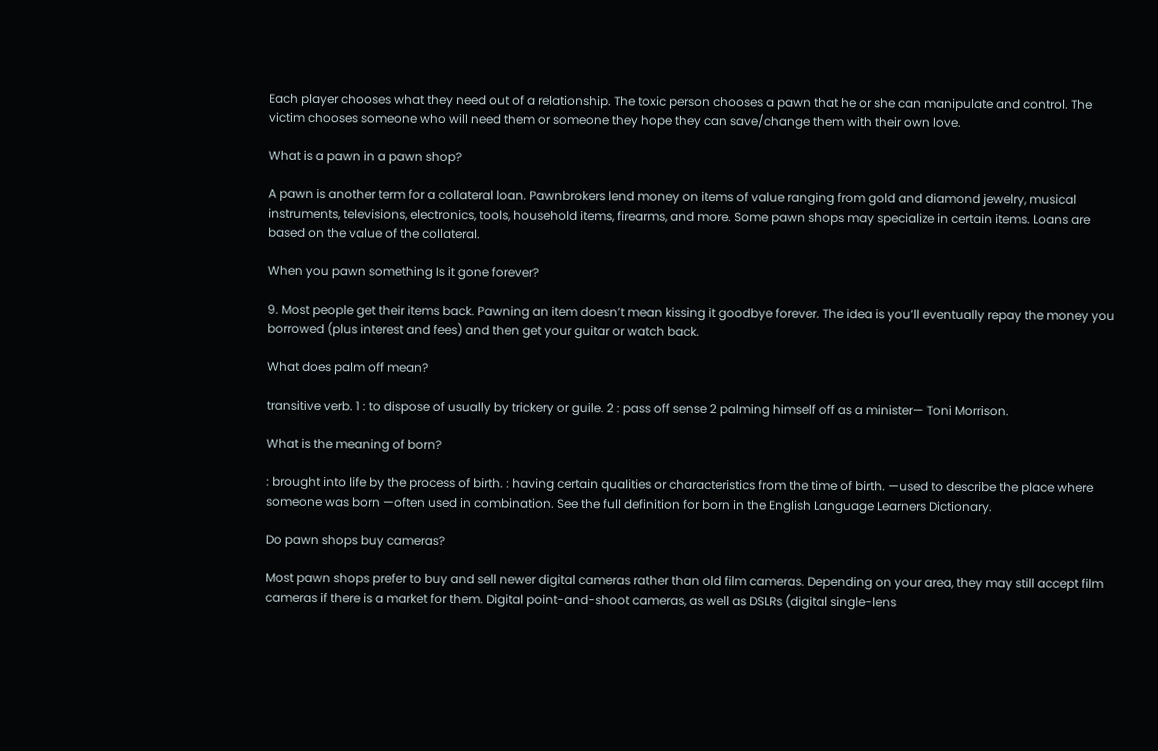Each player chooses what they need out of a relationship. The toxic person chooses a pawn that he or she can manipulate and control. The victim chooses someone who will need them or someone they hope they can save/change them with their own love.

What is a pawn in a pawn shop?

A pawn is another term for a collateral loan. Pawnbrokers lend money on items of value ranging from gold and diamond jewelry, musical instruments, televisions, electronics, tools, household items, firearms, and more. Some pawn shops may specialize in certain items. Loans are based on the value of the collateral.

When you pawn something Is it gone forever?

9. Most people get their items back. Pawning an item doesn’t mean kissing it goodbye forever. The idea is you’ll eventually repay the money you borrowed (plus interest and fees) and then get your guitar or watch back.

What does palm off mean?

transitive verb. 1 : to dispose of usually by trickery or guile. 2 : pass off sense 2 palming himself off as a minister— Toni Morrison.

What is the meaning of born?

: brought into life by the process of birth. : having certain qualities or characteristics from the time of birth. —used to describe the place where someone was born —often used in combination. See the full definition for born in the English Language Learners Dictionary.

Do pawn shops buy cameras?

Most pawn shops prefer to buy and sell newer digital cameras rather than old film cameras. Depending on your area, they may still accept film cameras if there is a market for them. Digital point-and-shoot cameras, as well as DSLRs (digital single-lens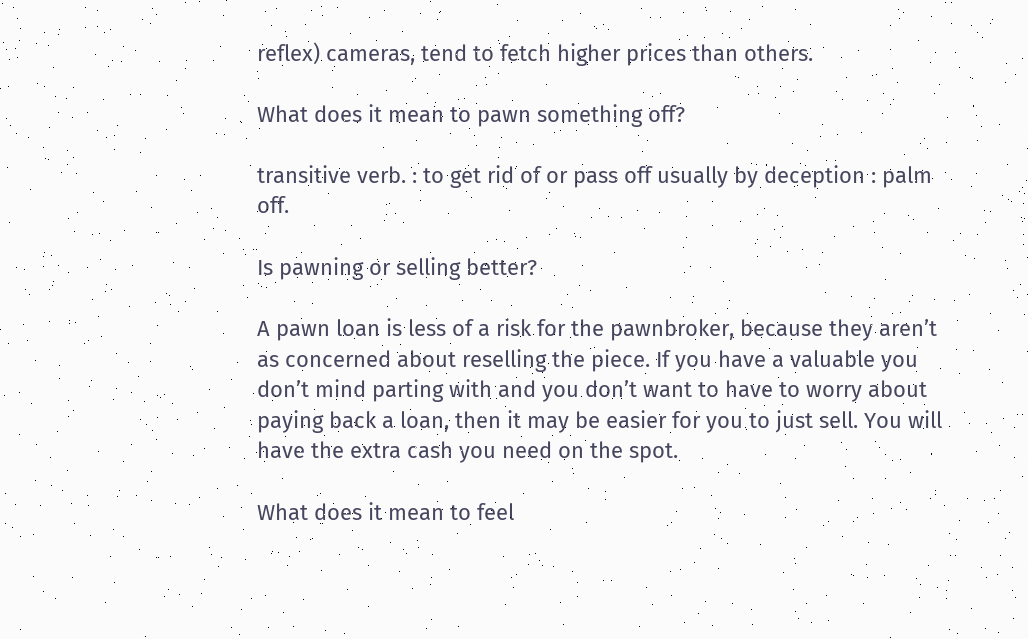reflex) cameras, tend to fetch higher prices than others.

What does it mean to pawn something off?

transitive verb. : to get rid of or pass off usually by deception : palm off.

Is pawning or selling better?

A pawn loan is less of a risk for the pawnbroker, because they aren’t as concerned about reselling the piece. If you have a valuable you don’t mind parting with and you don’t want to have to worry about paying back a loan, then it may be easier for you to just sell. You will have the extra cash you need on the spot.

What does it mean to feel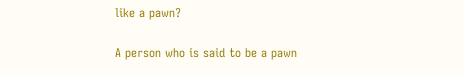like a pawn?

A person who is said to be a pawn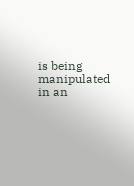is being manipulated in an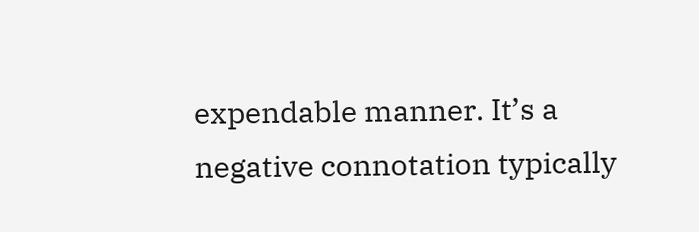expendable manner. It’s a negative connotation typically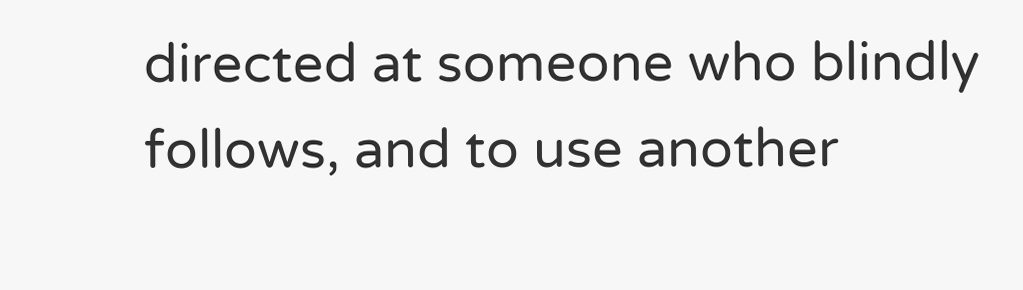directed at someone who blindly follows, and to use another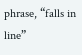phrase, “falls in line”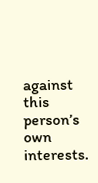against this person’s own interests.